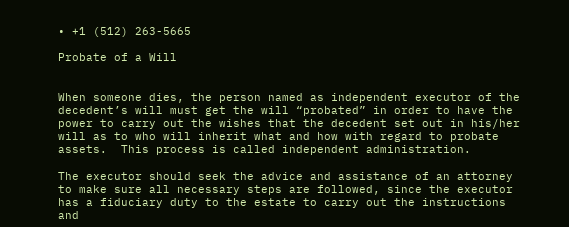• +1 (512) 263-5665

Probate of a Will


When someone dies, the person named as independent executor of the decedent’s will must get the will “probated” in order to have the power to carry out the wishes that the decedent set out in his/her will as to who will inherit what and how with regard to probate assets.  This process is called independent administration.

The executor should seek the advice and assistance of an attorney to make sure all necessary steps are followed, since the executor has a fiduciary duty to the estate to carry out the instructions and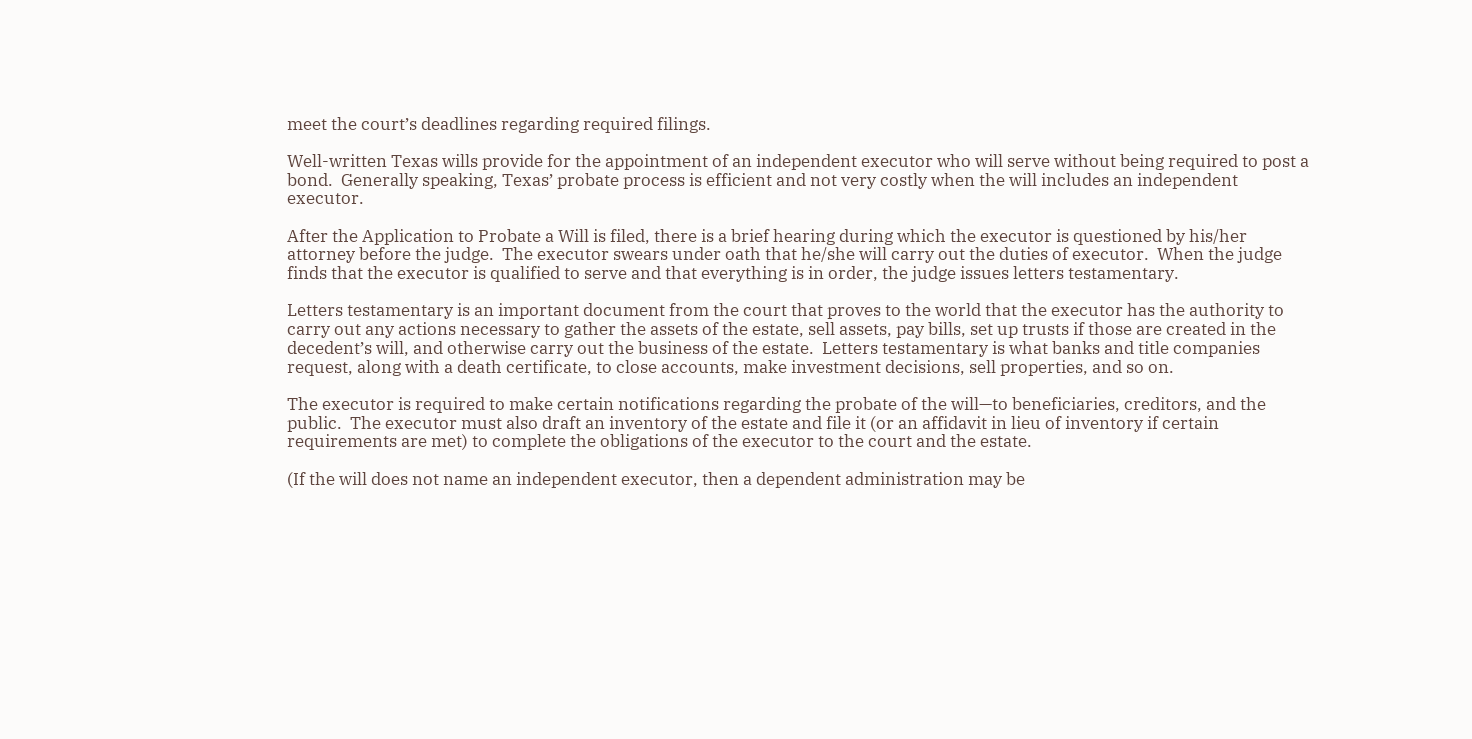meet the court’s deadlines regarding required filings.

Well-written Texas wills provide for the appointment of an independent executor who will serve without being required to post a bond.  Generally speaking, Texas’ probate process is efficient and not very costly when the will includes an independent executor.

After the Application to Probate a Will is filed, there is a brief hearing during which the executor is questioned by his/her attorney before the judge.  The executor swears under oath that he/she will carry out the duties of executor.  When the judge finds that the executor is qualified to serve and that everything is in order, the judge issues letters testamentary.

Letters testamentary is an important document from the court that proves to the world that the executor has the authority to carry out any actions necessary to gather the assets of the estate, sell assets, pay bills, set up trusts if those are created in the decedent’s will, and otherwise carry out the business of the estate.  Letters testamentary is what banks and title companies request, along with a death certificate, to close accounts, make investment decisions, sell properties, and so on.

The executor is required to make certain notifications regarding the probate of the will—to beneficiaries, creditors, and the public.  The executor must also draft an inventory of the estate and file it (or an affidavit in lieu of inventory if certain requirements are met) to complete the obligations of the executor to the court and the estate.

(If the will does not name an independent executor, then a dependent administration may be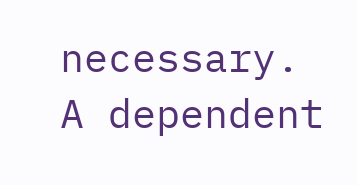necessary.  A dependent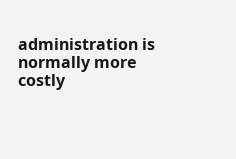administration is normally more costly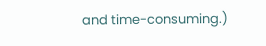and time-consuming.)